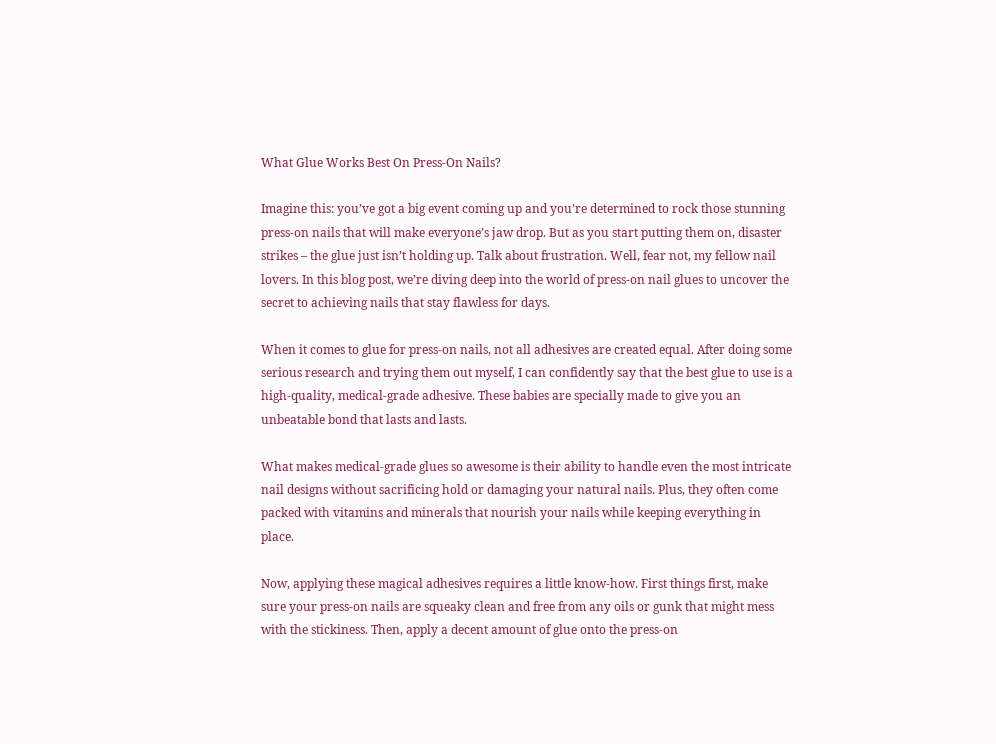What Glue Works Best On Press-On Nails?

Imagine this: you’ve got a big event coming up and you’re determined to rock those stunning press-on nails that will make everyone’s jaw drop. But as you start putting them on, disaster strikes – the glue just isn’t holding up. Talk about frustration. Well, fear not, my fellow nail lovers. In this blog post, we’re diving deep into the world of press-on nail glues to uncover the secret to achieving nails that stay flawless for days.

When it comes to glue for press-on nails, not all adhesives are created equal. After doing some serious research and trying them out myself, I can confidently say that the best glue to use is a high-quality, medical-grade adhesive. These babies are specially made to give you an unbeatable bond that lasts and lasts.

What makes medical-grade glues so awesome is their ability to handle even the most intricate nail designs without sacrificing hold or damaging your natural nails. Plus, they often come packed with vitamins and minerals that nourish your nails while keeping everything in place.

Now, applying these magical adhesives requires a little know-how. First things first, make sure your press-on nails are squeaky clean and free from any oils or gunk that might mess with the stickiness. Then, apply a decent amount of glue onto the press-on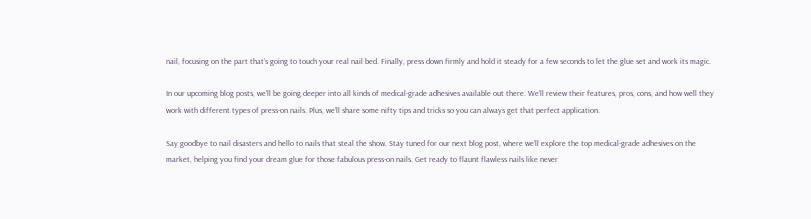nail, focusing on the part that’s going to touch your real nail bed. Finally, press down firmly and hold it steady for a few seconds to let the glue set and work its magic.

In our upcoming blog posts, we’ll be going deeper into all kinds of medical-grade adhesives available out there. We’ll review their features, pros, cons, and how well they work with different types of press-on nails. Plus, we’ll share some nifty tips and tricks so you can always get that perfect application.

Say goodbye to nail disasters and hello to nails that steal the show. Stay tuned for our next blog post, where we’ll explore the top medical-grade adhesives on the market, helping you find your dream glue for those fabulous press-on nails. Get ready to flaunt flawless nails like never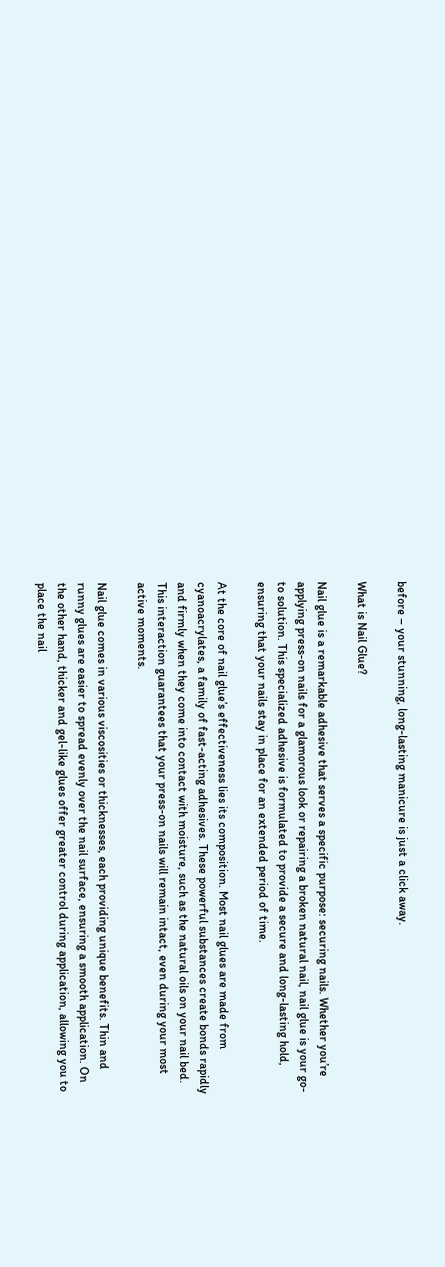before – your stunning, long-lasting manicure is just a click away.

What is Nail Glue?

Nail glue is a remarkable adhesive that serves a specific purpose: securing nails. Whether you’re applying press-on nails for a glamorous look or repairing a broken natural nail, nail glue is your go-to solution. This specialized adhesive is formulated to provide a secure and long-lasting hold, ensuring that your nails stay in place for an extended period of time.

At the core of nail glue’s effectiveness lies its composition. Most nail glues are made from cyanoacrylates, a family of fast-acting adhesives. These powerful substances create bonds rapidly and firmly when they come into contact with moisture, such as the natural oils on your nail bed. This interaction guarantees that your press-on nails will remain intact, even during your most active moments.

Nail glue comes in various viscosities or thicknesses, each providing unique benefits. Thin and runny glues are easier to spread evenly over the nail surface, ensuring a smooth application. On the other hand, thicker and gel-like glues offer greater control during application, allowing you to place the nail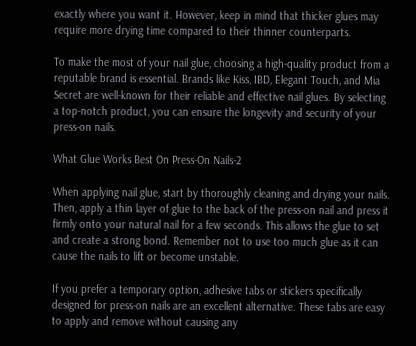exactly where you want it. However, keep in mind that thicker glues may require more drying time compared to their thinner counterparts.

To make the most of your nail glue, choosing a high-quality product from a reputable brand is essential. Brands like Kiss, IBD, Elegant Touch, and Mia Secret are well-known for their reliable and effective nail glues. By selecting a top-notch product, you can ensure the longevity and security of your press-on nails.

What Glue Works Best On Press-On Nails-2

When applying nail glue, start by thoroughly cleaning and drying your nails. Then, apply a thin layer of glue to the back of the press-on nail and press it firmly onto your natural nail for a few seconds. This allows the glue to set and create a strong bond. Remember not to use too much glue as it can cause the nails to lift or become unstable.

If you prefer a temporary option, adhesive tabs or stickers specifically designed for press-on nails are an excellent alternative. These tabs are easy to apply and remove without causing any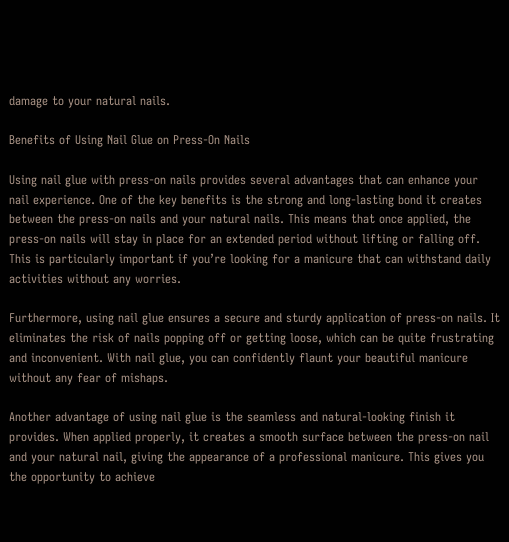damage to your natural nails.

Benefits of Using Nail Glue on Press-On Nails

Using nail glue with press-on nails provides several advantages that can enhance your nail experience. One of the key benefits is the strong and long-lasting bond it creates between the press-on nails and your natural nails. This means that once applied, the press-on nails will stay in place for an extended period without lifting or falling off. This is particularly important if you’re looking for a manicure that can withstand daily activities without any worries.

Furthermore, using nail glue ensures a secure and sturdy application of press-on nails. It eliminates the risk of nails popping off or getting loose, which can be quite frustrating and inconvenient. With nail glue, you can confidently flaunt your beautiful manicure without any fear of mishaps.

Another advantage of using nail glue is the seamless and natural-looking finish it provides. When applied properly, it creates a smooth surface between the press-on nail and your natural nail, giving the appearance of a professional manicure. This gives you the opportunity to achieve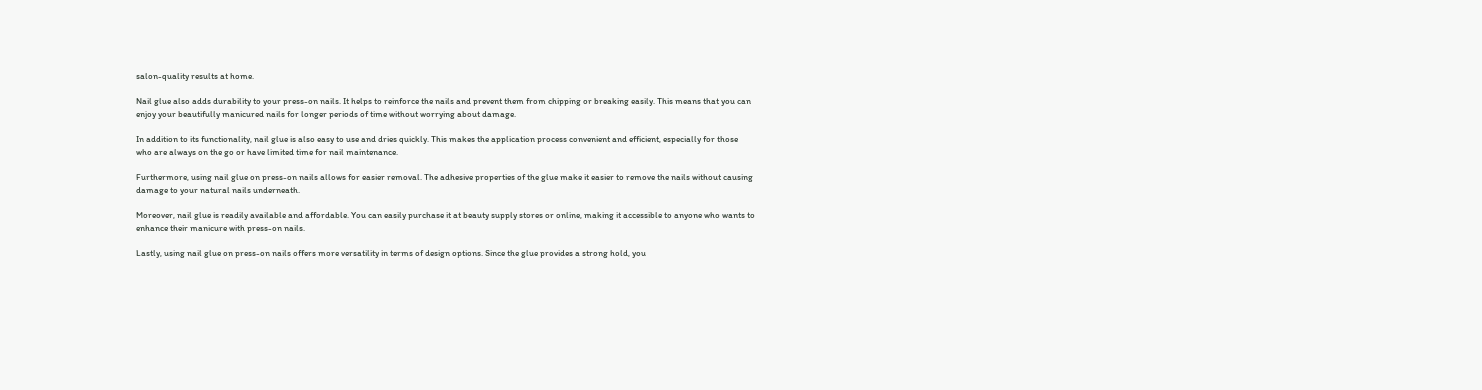salon-quality results at home.

Nail glue also adds durability to your press-on nails. It helps to reinforce the nails and prevent them from chipping or breaking easily. This means that you can enjoy your beautifully manicured nails for longer periods of time without worrying about damage.

In addition to its functionality, nail glue is also easy to use and dries quickly. This makes the application process convenient and efficient, especially for those who are always on the go or have limited time for nail maintenance.

Furthermore, using nail glue on press-on nails allows for easier removal. The adhesive properties of the glue make it easier to remove the nails without causing damage to your natural nails underneath.

Moreover, nail glue is readily available and affordable. You can easily purchase it at beauty supply stores or online, making it accessible to anyone who wants to enhance their manicure with press-on nails.

Lastly, using nail glue on press-on nails offers more versatility in terms of design options. Since the glue provides a strong hold, you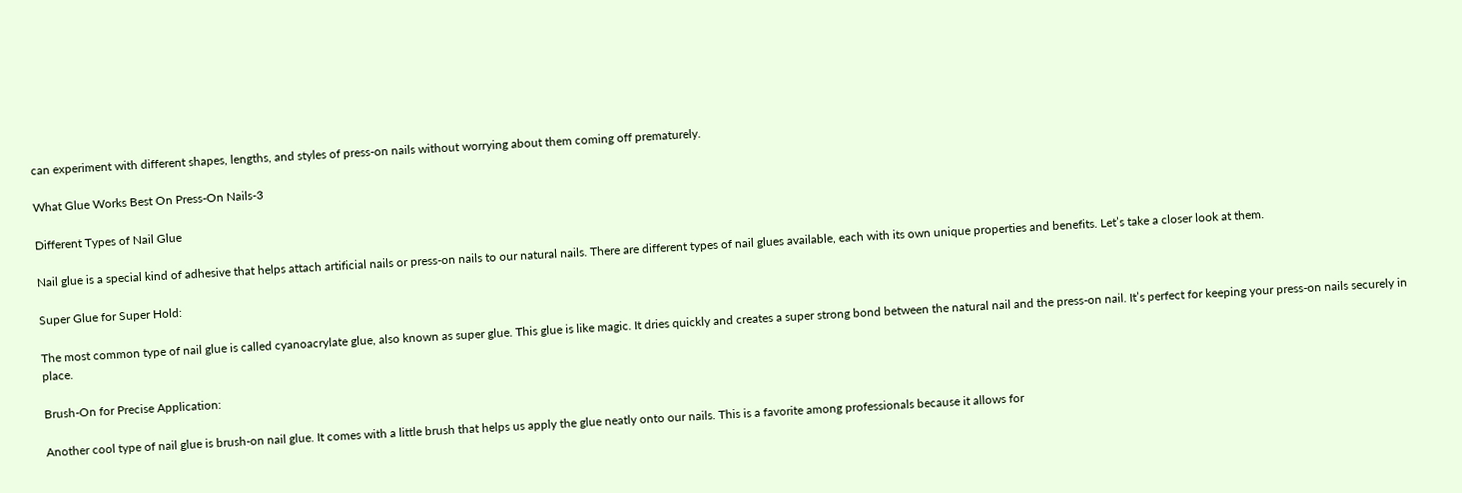can experiment with different shapes, lengths, and styles of press-on nails without worrying about them coming off prematurely.

What Glue Works Best On Press-On Nails-3

Different Types of Nail Glue

Nail glue is a special kind of adhesive that helps attach artificial nails or press-on nails to our natural nails. There are different types of nail glues available, each with its own unique properties and benefits. Let’s take a closer look at them.

Super Glue for Super Hold:

The most common type of nail glue is called cyanoacrylate glue, also known as super glue. This glue is like magic. It dries quickly and creates a super strong bond between the natural nail and the press-on nail. It’s perfect for keeping your press-on nails securely in place.

Brush-On for Precise Application:

Another cool type of nail glue is brush-on nail glue. It comes with a little brush that helps us apply the glue neatly onto our nails. This is a favorite among professionals because it allows for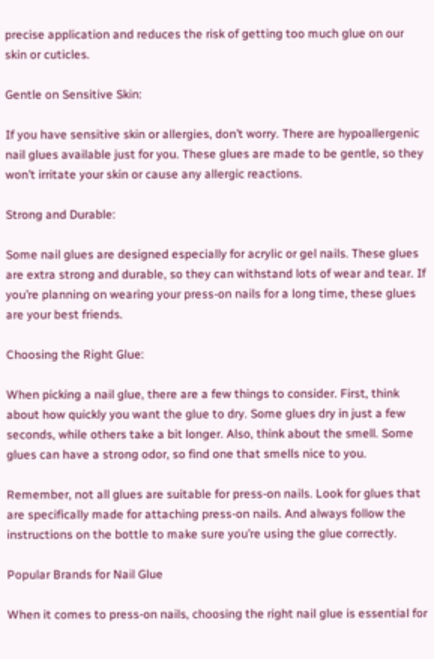precise application and reduces the risk of getting too much glue on our skin or cuticles.

Gentle on Sensitive Skin:

If you have sensitive skin or allergies, don’t worry. There are hypoallergenic nail glues available just for you. These glues are made to be gentle, so they won’t irritate your skin or cause any allergic reactions.

Strong and Durable:

Some nail glues are designed especially for acrylic or gel nails. These glues are extra strong and durable, so they can withstand lots of wear and tear. If you’re planning on wearing your press-on nails for a long time, these glues are your best friends.

Choosing the Right Glue:

When picking a nail glue, there are a few things to consider. First, think about how quickly you want the glue to dry. Some glues dry in just a few seconds, while others take a bit longer. Also, think about the smell. Some glues can have a strong odor, so find one that smells nice to you.

Remember, not all glues are suitable for press-on nails. Look for glues that are specifically made for attaching press-on nails. And always follow the instructions on the bottle to make sure you’re using the glue correctly.

Popular Brands for Nail Glue

When it comes to press-on nails, choosing the right nail glue is essential for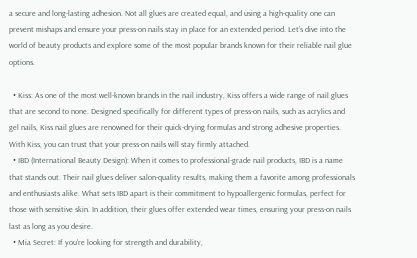a secure and long-lasting adhesion. Not all glues are created equal, and using a high-quality one can prevent mishaps and ensure your press-on nails stay in place for an extended period. Let’s dive into the world of beauty products and explore some of the most popular brands known for their reliable nail glue options.

  • Kiss: As one of the most well-known brands in the nail industry, Kiss offers a wide range of nail glues that are second to none. Designed specifically for different types of press-on nails, such as acrylics and gel nails, Kiss nail glues are renowned for their quick-drying formulas and strong adhesive properties. With Kiss, you can trust that your press-on nails will stay firmly attached.
  • IBD (International Beauty Design): When it comes to professional-grade nail products, IBD is a name that stands out. Their nail glues deliver salon-quality results, making them a favorite among professionals and enthusiasts alike. What sets IBD apart is their commitment to hypoallergenic formulas, perfect for those with sensitive skin. In addition, their glues offer extended wear times, ensuring your press-on nails last as long as you desire.
  • Mia Secret: If you’re looking for strength and durability,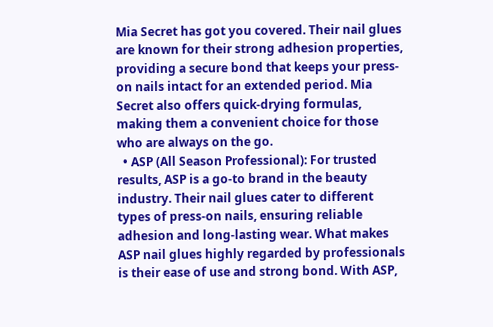Mia Secret has got you covered. Their nail glues are known for their strong adhesion properties, providing a secure bond that keeps your press-on nails intact for an extended period. Mia Secret also offers quick-drying formulas, making them a convenient choice for those who are always on the go.
  • ASP (All Season Professional): For trusted results, ASP is a go-to brand in the beauty industry. Their nail glues cater to different types of press-on nails, ensuring reliable adhesion and long-lasting wear. What makes ASP nail glues highly regarded by professionals is their ease of use and strong bond. With ASP,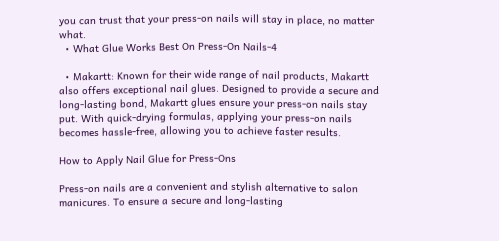you can trust that your press-on nails will stay in place, no matter what.
  • What Glue Works Best On Press-On Nails-4

  • Makartt: Known for their wide range of nail products, Makartt also offers exceptional nail glues. Designed to provide a secure and long-lasting bond, Makartt glues ensure your press-on nails stay put. With quick-drying formulas, applying your press-on nails becomes hassle-free, allowing you to achieve faster results.

How to Apply Nail Glue for Press-Ons

Press-on nails are a convenient and stylish alternative to salon manicures. To ensure a secure and long-lasting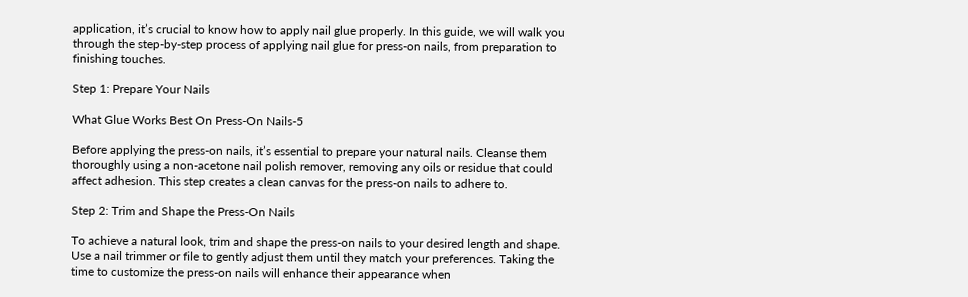application, it’s crucial to know how to apply nail glue properly. In this guide, we will walk you through the step-by-step process of applying nail glue for press-on nails, from preparation to finishing touches.

Step 1: Prepare Your Nails

What Glue Works Best On Press-On Nails-5

Before applying the press-on nails, it’s essential to prepare your natural nails. Cleanse them thoroughly using a non-acetone nail polish remover, removing any oils or residue that could affect adhesion. This step creates a clean canvas for the press-on nails to adhere to.

Step 2: Trim and Shape the Press-On Nails

To achieve a natural look, trim and shape the press-on nails to your desired length and shape. Use a nail trimmer or file to gently adjust them until they match your preferences. Taking the time to customize the press-on nails will enhance their appearance when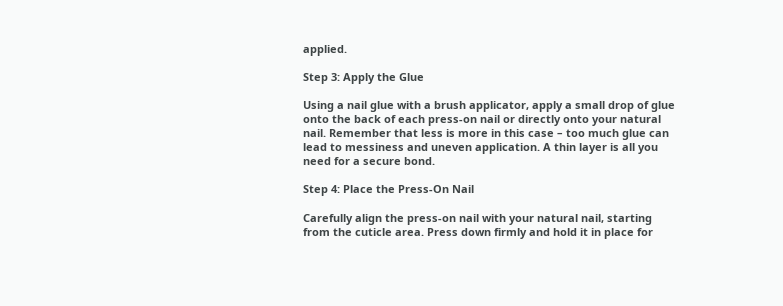applied.

Step 3: Apply the Glue

Using a nail glue with a brush applicator, apply a small drop of glue onto the back of each press-on nail or directly onto your natural nail. Remember that less is more in this case – too much glue can lead to messiness and uneven application. A thin layer is all you need for a secure bond.

Step 4: Place the Press-On Nail

Carefully align the press-on nail with your natural nail, starting from the cuticle area. Press down firmly and hold it in place for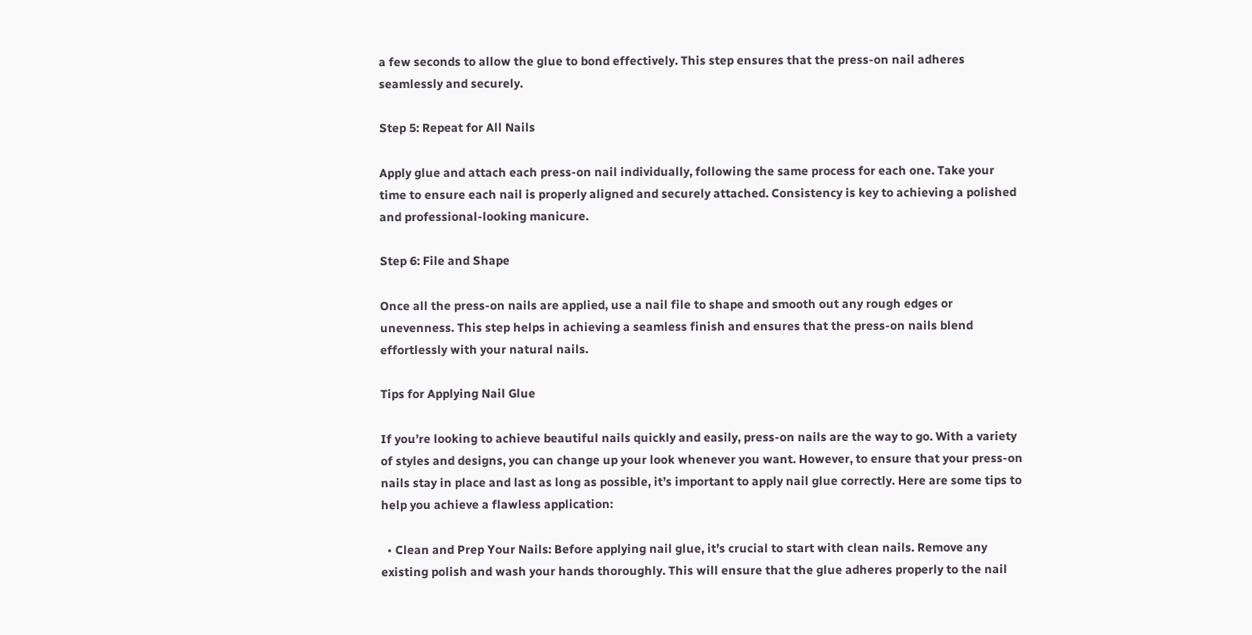a few seconds to allow the glue to bond effectively. This step ensures that the press-on nail adheres seamlessly and securely.

Step 5: Repeat for All Nails

Apply glue and attach each press-on nail individually, following the same process for each one. Take your time to ensure each nail is properly aligned and securely attached. Consistency is key to achieving a polished and professional-looking manicure.

Step 6: File and Shape

Once all the press-on nails are applied, use a nail file to shape and smooth out any rough edges or unevenness. This step helps in achieving a seamless finish and ensures that the press-on nails blend effortlessly with your natural nails.

Tips for Applying Nail Glue

If you’re looking to achieve beautiful nails quickly and easily, press-on nails are the way to go. With a variety of styles and designs, you can change up your look whenever you want. However, to ensure that your press-on nails stay in place and last as long as possible, it’s important to apply nail glue correctly. Here are some tips to help you achieve a flawless application:

  • Clean and Prep Your Nails: Before applying nail glue, it’s crucial to start with clean nails. Remove any existing polish and wash your hands thoroughly. This will ensure that the glue adheres properly to the nail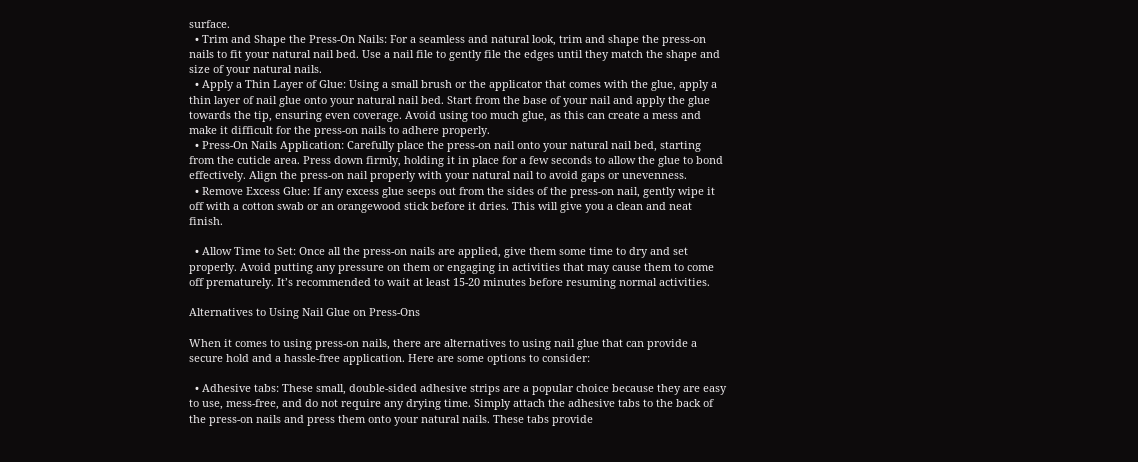surface.
  • Trim and Shape the Press-On Nails: For a seamless and natural look, trim and shape the press-on nails to fit your natural nail bed. Use a nail file to gently file the edges until they match the shape and size of your natural nails.
  • Apply a Thin Layer of Glue: Using a small brush or the applicator that comes with the glue, apply a thin layer of nail glue onto your natural nail bed. Start from the base of your nail and apply the glue towards the tip, ensuring even coverage. Avoid using too much glue, as this can create a mess and make it difficult for the press-on nails to adhere properly.
  • Press-On Nails Application: Carefully place the press-on nail onto your natural nail bed, starting from the cuticle area. Press down firmly, holding it in place for a few seconds to allow the glue to bond effectively. Align the press-on nail properly with your natural nail to avoid gaps or unevenness.
  • Remove Excess Glue: If any excess glue seeps out from the sides of the press-on nail, gently wipe it off with a cotton swab or an orangewood stick before it dries. This will give you a clean and neat finish.

  • Allow Time to Set: Once all the press-on nails are applied, give them some time to dry and set properly. Avoid putting any pressure on them or engaging in activities that may cause them to come off prematurely. It’s recommended to wait at least 15-20 minutes before resuming normal activities.

Alternatives to Using Nail Glue on Press-Ons

When it comes to using press-on nails, there are alternatives to using nail glue that can provide a secure hold and a hassle-free application. Here are some options to consider:

  • Adhesive tabs: These small, double-sided adhesive strips are a popular choice because they are easy to use, mess-free, and do not require any drying time. Simply attach the adhesive tabs to the back of the press-on nails and press them onto your natural nails. These tabs provide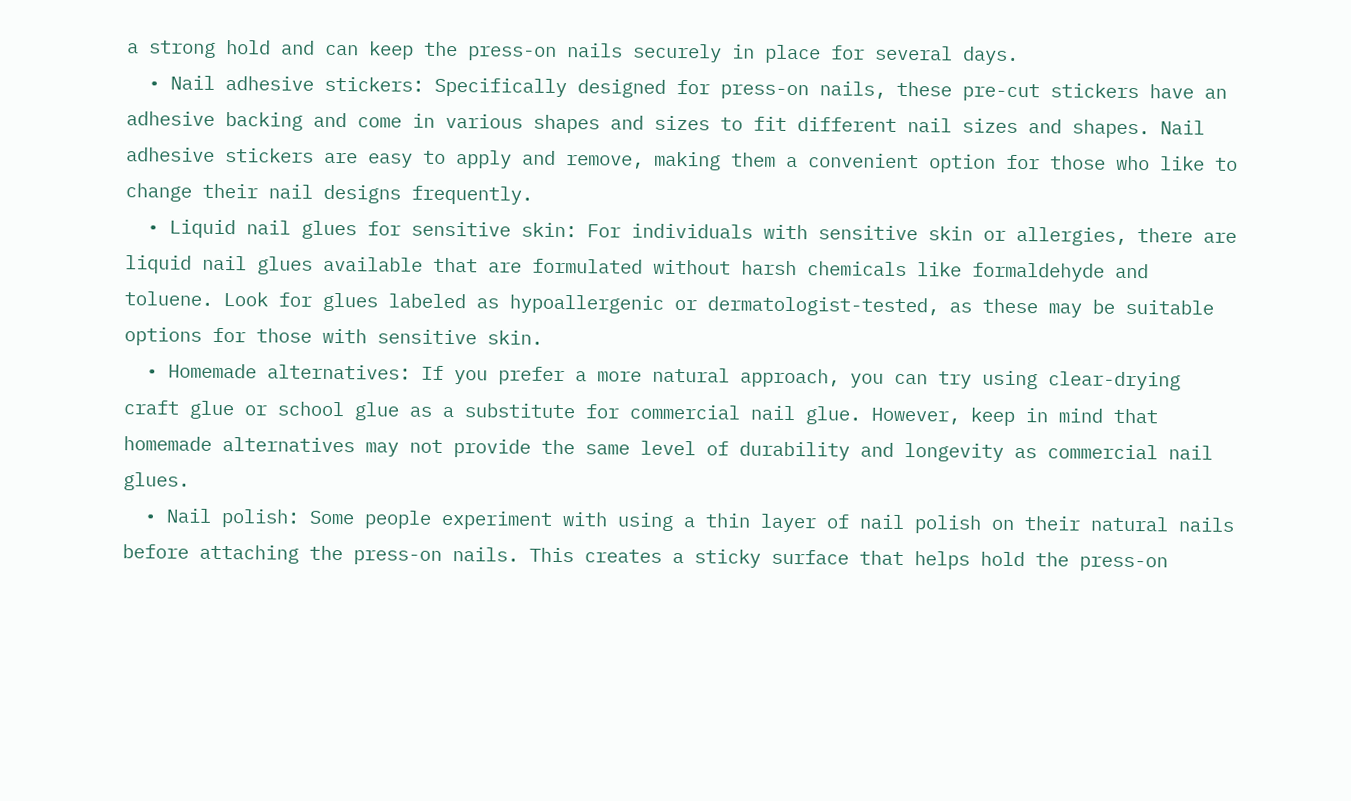a strong hold and can keep the press-on nails securely in place for several days.
  • Nail adhesive stickers: Specifically designed for press-on nails, these pre-cut stickers have an adhesive backing and come in various shapes and sizes to fit different nail sizes and shapes. Nail adhesive stickers are easy to apply and remove, making them a convenient option for those who like to change their nail designs frequently.
  • Liquid nail glues for sensitive skin: For individuals with sensitive skin or allergies, there are liquid nail glues available that are formulated without harsh chemicals like formaldehyde and toluene. Look for glues labeled as hypoallergenic or dermatologist-tested, as these may be suitable options for those with sensitive skin.
  • Homemade alternatives: If you prefer a more natural approach, you can try using clear-drying craft glue or school glue as a substitute for commercial nail glue. However, keep in mind that homemade alternatives may not provide the same level of durability and longevity as commercial nail glues.
  • Nail polish: Some people experiment with using a thin layer of nail polish on their natural nails before attaching the press-on nails. This creates a sticky surface that helps hold the press-on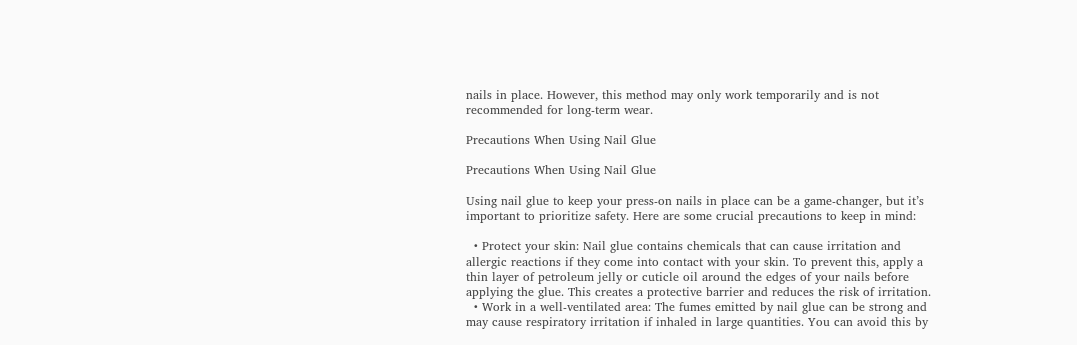nails in place. However, this method may only work temporarily and is not recommended for long-term wear.

Precautions When Using Nail Glue

Precautions When Using Nail Glue

Using nail glue to keep your press-on nails in place can be a game-changer, but it’s important to prioritize safety. Here are some crucial precautions to keep in mind:

  • Protect your skin: Nail glue contains chemicals that can cause irritation and allergic reactions if they come into contact with your skin. To prevent this, apply a thin layer of petroleum jelly or cuticle oil around the edges of your nails before applying the glue. This creates a protective barrier and reduces the risk of irritation.
  • Work in a well-ventilated area: The fumes emitted by nail glue can be strong and may cause respiratory irritation if inhaled in large quantities. You can avoid this by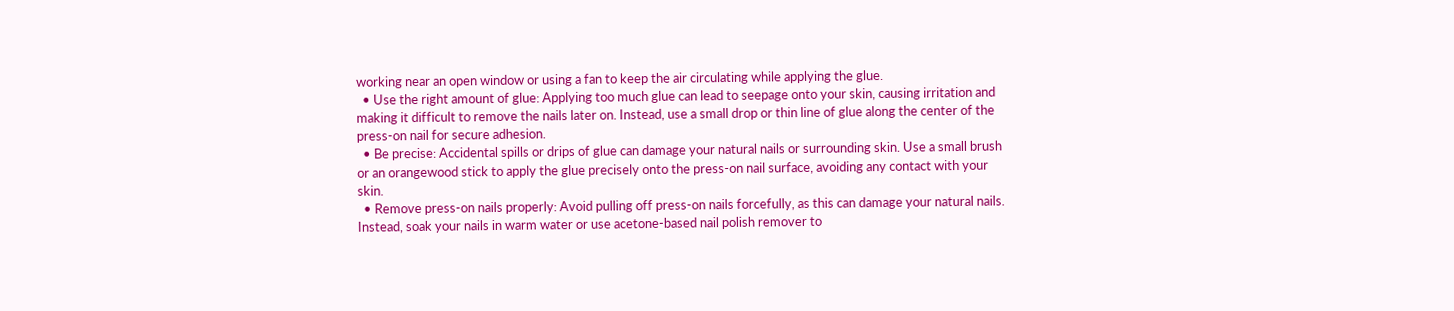working near an open window or using a fan to keep the air circulating while applying the glue.
  • Use the right amount of glue: Applying too much glue can lead to seepage onto your skin, causing irritation and making it difficult to remove the nails later on. Instead, use a small drop or thin line of glue along the center of the press-on nail for secure adhesion.
  • Be precise: Accidental spills or drips of glue can damage your natural nails or surrounding skin. Use a small brush or an orangewood stick to apply the glue precisely onto the press-on nail surface, avoiding any contact with your skin.
  • Remove press-on nails properly: Avoid pulling off press-on nails forcefully, as this can damage your natural nails. Instead, soak your nails in warm water or use acetone-based nail polish remover to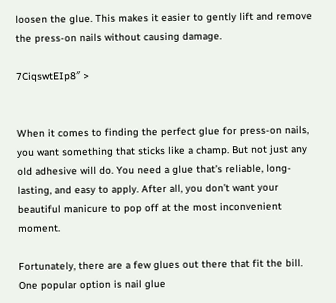loosen the glue. This makes it easier to gently lift and remove the press-on nails without causing damage.

7CiqswtEIp8″ >


When it comes to finding the perfect glue for press-on nails, you want something that sticks like a champ. But not just any old adhesive will do. You need a glue that’s reliable, long-lasting, and easy to apply. After all, you don’t want your beautiful manicure to pop off at the most inconvenient moment.

Fortunately, there are a few glues out there that fit the bill. One popular option is nail glue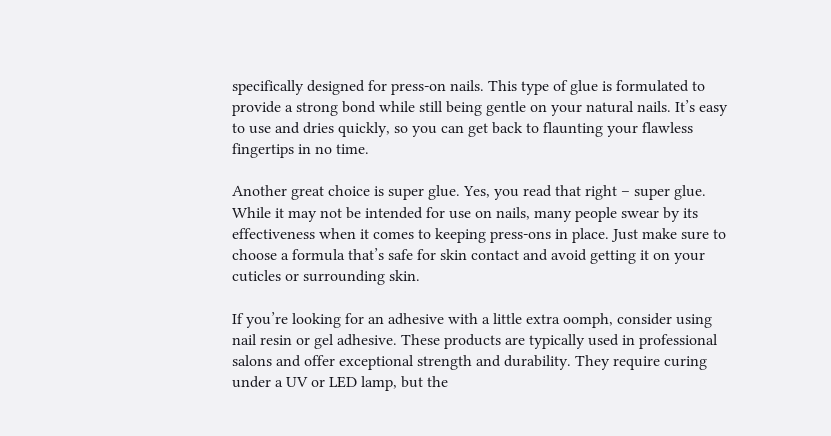specifically designed for press-on nails. This type of glue is formulated to provide a strong bond while still being gentle on your natural nails. It’s easy to use and dries quickly, so you can get back to flaunting your flawless fingertips in no time.

Another great choice is super glue. Yes, you read that right – super glue. While it may not be intended for use on nails, many people swear by its effectiveness when it comes to keeping press-ons in place. Just make sure to choose a formula that’s safe for skin contact and avoid getting it on your cuticles or surrounding skin.

If you’re looking for an adhesive with a little extra oomph, consider using nail resin or gel adhesive. These products are typically used in professional salons and offer exceptional strength and durability. They require curing under a UV or LED lamp, but the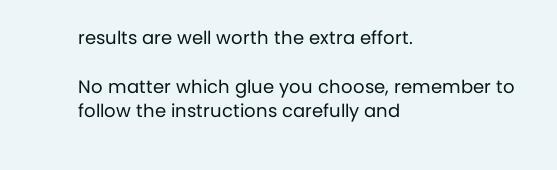results are well worth the extra effort.

No matter which glue you choose, remember to follow the instructions carefully and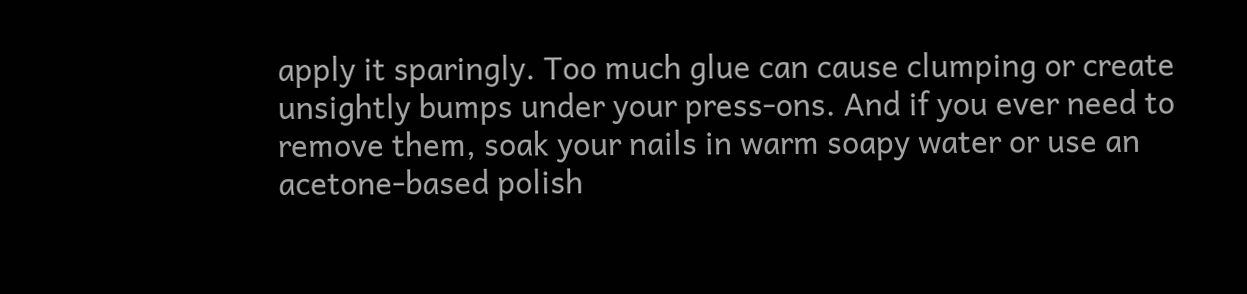apply it sparingly. Too much glue can cause clumping or create unsightly bumps under your press-ons. And if you ever need to remove them, soak your nails in warm soapy water or use an acetone-based polish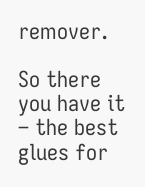remover.

So there you have it – the best glues for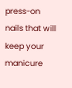press-on nails that will keep your manicure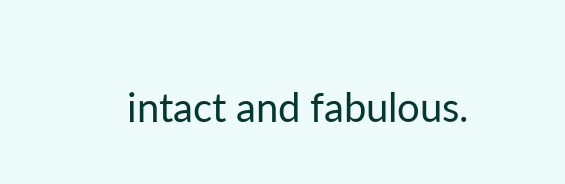intact and fabulous.